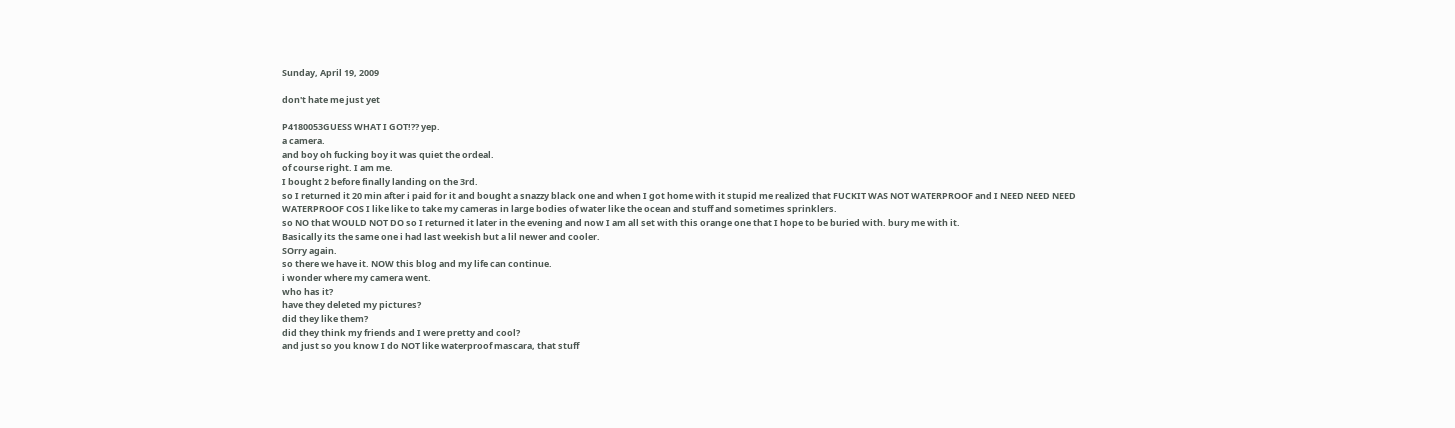Sunday, April 19, 2009

don't hate me just yet

P4180053GUESS WHAT I GOT!?? yep.
a camera.
and boy oh fucking boy it was quiet the ordeal.
of course right. I am me.
I bought 2 before finally landing on the 3rd.
so I returned it 20 min after i paid for it and bought a snazzy black one and when I got home with it stupid me realized that FUCKIT WAS NOT WATERPROOF and I NEED NEED NEED WATERPROOF COS I like like to take my cameras in large bodies of water like the ocean and stuff and sometimes sprinklers.
so NO that WOULD NOT DO so I returned it later in the evening and now I am all set with this orange one that I hope to be buried with. bury me with it.
Basically its the same one i had last weekish but a lil newer and cooler.
SOrry again.
so there we have it. NOW this blog and my life can continue.
i wonder where my camera went.
who has it?
have they deleted my pictures?
did they like them?
did they think my friends and I were pretty and cool?
and just so you know I do NOT like waterproof mascara, that stuff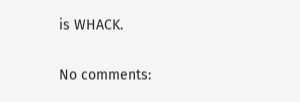is WHACK.

No comments: